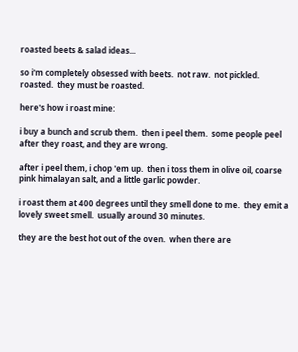roasted beets & salad ideas...

so i'm completely obsessed with beets.  not raw.  not pickled.  roasted.  they must be roasted.

here's how i roast mine:

i buy a bunch and scrub them.  then i peel them.  some people peel after they roast, and they are wrong.

after i peel them, i chop 'em up.  then i toss them in olive oil, coarse pink himalayan salt, and a little garlic powder.

i roast them at 400 degrees until they smell done to me.  they emit a lovely sweet smell.  usually around 30 minutes.

they are the best hot out of the oven.  when there are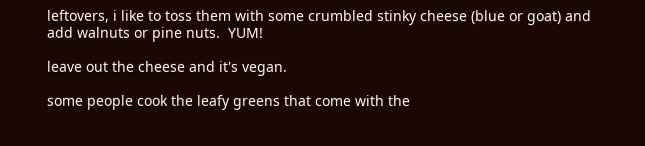leftovers, i like to toss them with some crumbled stinky cheese (blue or goat) and add walnuts or pine nuts.  YUM!

leave out the cheese and it's vegan.

some people cook the leafy greens that come with the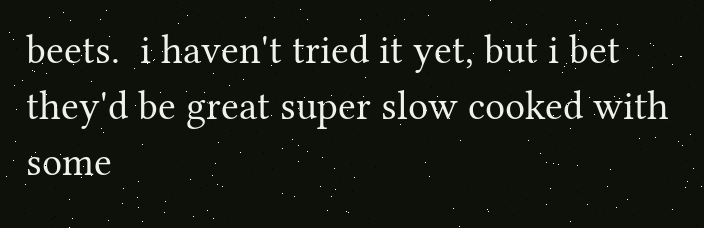beets.  i haven't tried it yet, but i bet they'd be great super slow cooked with some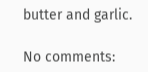butter and garlic.

No comments: